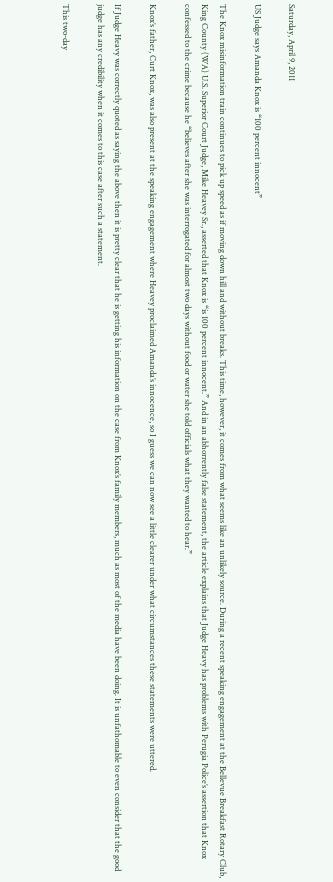Saturday, April 9, 2011

US Judge says Amanda Knox is “100 percent innocent”

The Knox misinformation train continues to pick up speed as if moving down hill and without breaks. This time, however, it comes from what seems like an unlikely source. During a recent speaking engagement at the Bellevue Breakfast Rotary Club, King County (WA) U.S. Superior Court Judge, Mike Heavey Sr., asserted that Knox is “is 100 percent innocent.” And in an abhorrently false statement, the article explains that Judge Heavy has problems with Perugia Police’s assertion that Knox confessed to the crime because he “believes after she was interrogated for almost two days without food or water she told officials what they wanted to hear.”

Knox’s father, Curt Knox, was also present at the speaking engagement where Heavey proclaimed Amanda’s innocence, so I guess we can now see a little clearer under what circumstances these statements were uttered.

If Judge Heavy was correctly quoted as saying the above then it is pretty clear that he is getting his information on the case from Knox’s family members, much as most of the media have been doing. It is unfathomable to even consider that the good judge has any credibility when it comes to this case after such a statement.

This two-day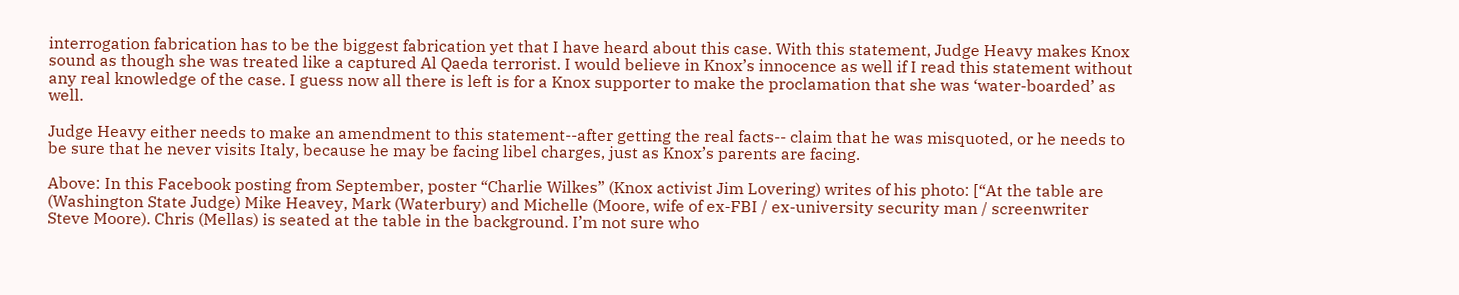interrogation fabrication has to be the biggest fabrication yet that I have heard about this case. With this statement, Judge Heavy makes Knox sound as though she was treated like a captured Al Qaeda terrorist. I would believe in Knox’s innocence as well if I read this statement without any real knowledge of the case. I guess now all there is left is for a Knox supporter to make the proclamation that she was ‘water-boarded’ as well.

Judge Heavy either needs to make an amendment to this statement--after getting the real facts-- claim that he was misquoted, or he needs to be sure that he never visits Italy, because he may be facing libel charges, just as Knox’s parents are facing.

Above: In this Facebook posting from September, poster “Charlie Wilkes” (Knox activist Jim Lovering) writes of his photo: [“At the table are (Washington State Judge) Mike Heavey, Mark (Waterbury) and Michelle (Moore, wife of ex-FBI / ex-university security man / screenwriter Steve Moore). Chris (Mellas) is seated at the table in the background. I’m not sure who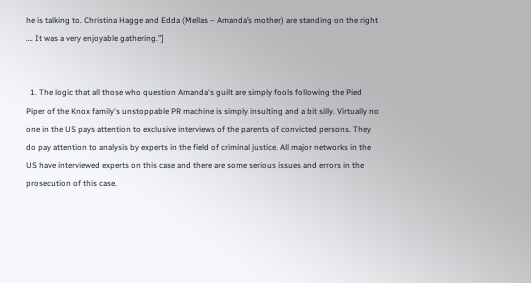he is talking to. Christina Hagge and Edda (Mellas – Amanda’s mother) are standing on the right …. It was a very enjoyable gathering.”]


  1. The logic that all those who question Amanda's guilt are simply fools following the Pied Piper of the Knox family's unstoppable PR machine is simply insulting and a bit silly. Virtually no one in the US pays attention to exclusive interviews of the parents of convicted persons. They do pay attention to analysis by experts in the field of criminal justice. All major networks in the US have interviewed experts on this case and there are some serious issues and errors in the prosecution of this case.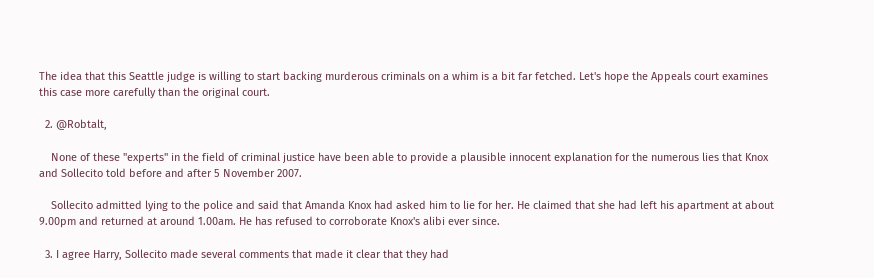The idea that this Seattle judge is willing to start backing murderous criminals on a whim is a bit far fetched. Let's hope the Appeals court examines this case more carefully than the original court.

  2. @Robtalt,

    None of these "experts" in the field of criminal justice have been able to provide a plausible innocent explanation for the numerous lies that Knox and Sollecito told before and after 5 November 2007.

    Sollecito admitted lying to the police and said that Amanda Knox had asked him to lie for her. He claimed that she had left his apartment at about 9.00pm and returned at around 1.00am. He has refused to corroborate Knox's alibi ever since.

  3. I agree Harry, Sollecito made several comments that made it clear that they had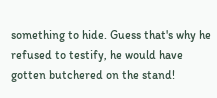something to hide. Guess that's why he refused to testify, he would have gotten butchered on the stand!